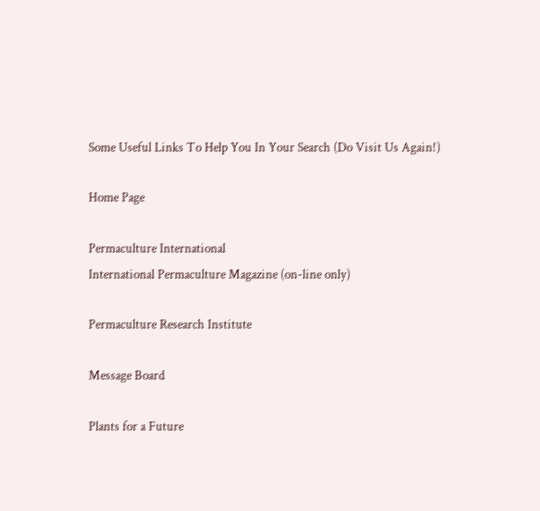Some Useful Links To Help You In Your Search (Do Visit Us Again!)

Home Page

Permaculture International
International Permaculture Magazine (on-line only)

Permaculture Research Institute

Message Board

Plants for a Future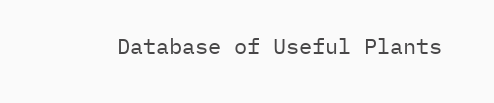Database of Useful Plants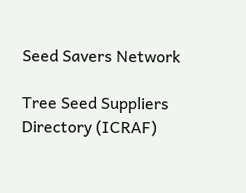Seed Savers Network

Tree Seed Suppliers Directory (ICRAF)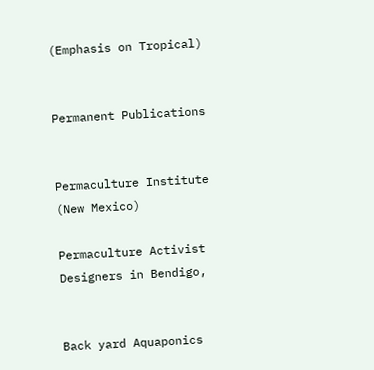(Emphasis on Tropical)


Permanent Publications


Permaculture Institute
(New Mexico)

Permaculture Activist
Designers in Bendigo,


Back yard Aquaponics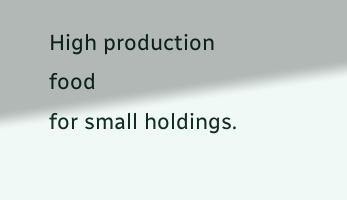High production food
for small holdings.